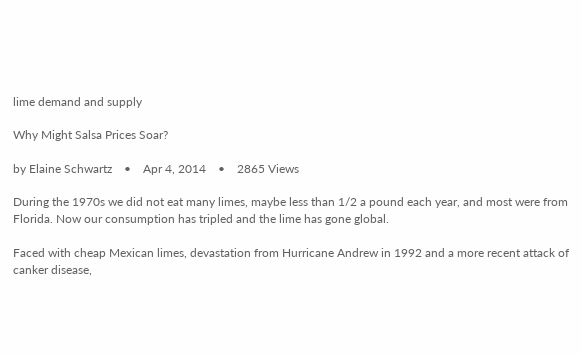lime demand and supply

Why Might Salsa Prices Soar?

by Elaine Schwartz    •    Apr 4, 2014    •    2865 Views

During the 1970s we did not eat many limes, maybe less than 1/2 a pound each year, and most were from Florida. Now our consumption has tripled and the lime has gone global.

Faced with cheap Mexican limes, devastation from Hurricane Andrew in 1992 and a more recent attack of canker disease,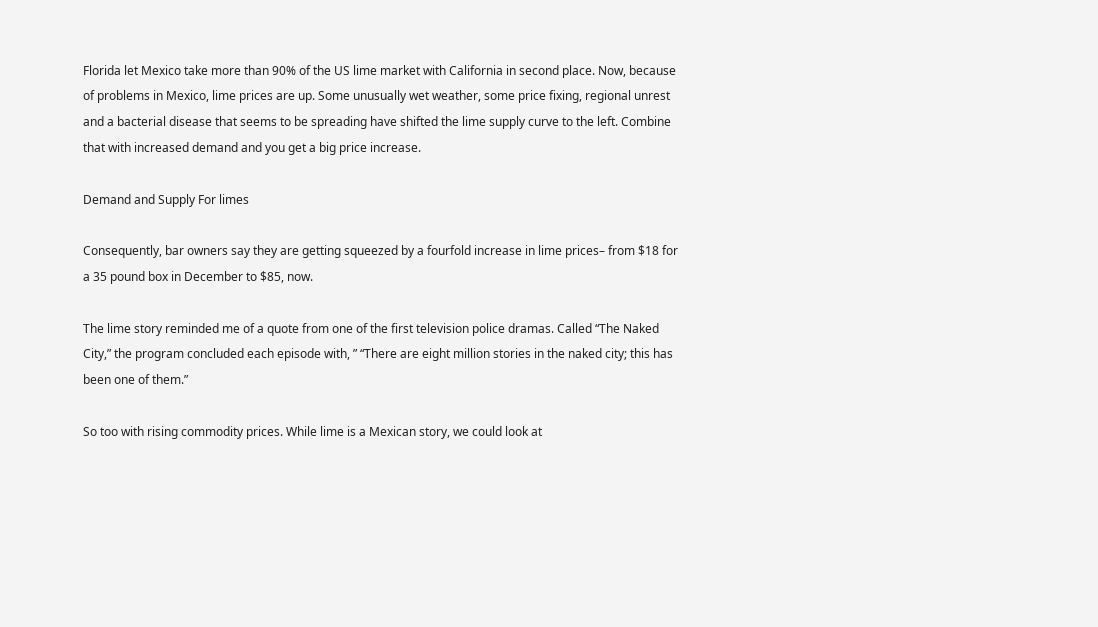Florida let Mexico take more than 90% of the US lime market with California in second place. Now, because of problems in Mexico, lime prices are up. Some unusually wet weather, some price fixing, regional unrest and a bacterial disease that seems to be spreading have shifted the lime supply curve to the left. Combine that with increased demand and you get a big price increase.

Demand and Supply For limes

Consequently, bar owners say they are getting squeezed by a fourfold increase in lime prices– from $18 for a 35 pound box in December to $85, now.

The lime story reminded me of a quote from one of the first television police dramas. Called “The Naked City,” the program concluded each episode with, ” “There are eight million stories in the naked city; this has been one of them.”

So too with rising commodity prices. While lime is a Mexican story, we could look at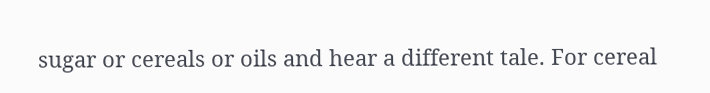sugar or cereals or oils and hear a different tale. For cereal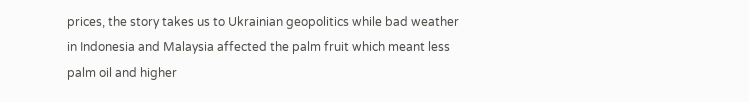prices, the story takes us to Ukrainian geopolitics while bad weather in Indonesia and Malaysia affected the palm fruit which meant less palm oil and higher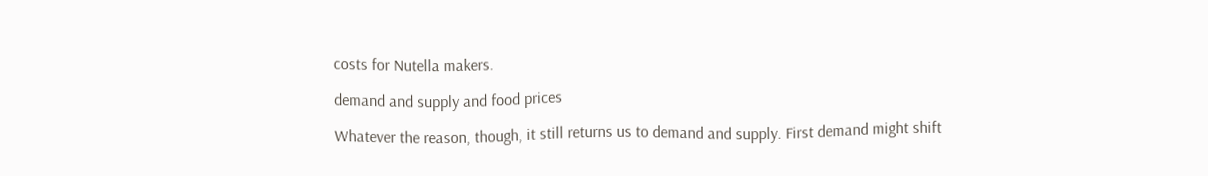costs for Nutella makers.

demand and supply and food prices

Whatever the reason, though, it still returns us to demand and supply. First demand might shift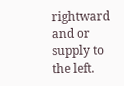rightward and or supply to the left.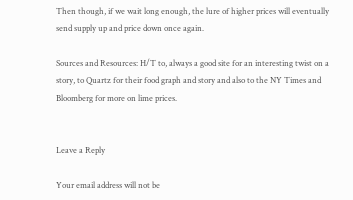Then though, if we wait long enough, the lure of higher prices will eventually send supply up and price down once again.

Sources and Resources: H/T to, always a good site for an interesting twist on a story, to Quartz for their food graph and story and also to the NY Times and Bloomberg for more on lime prices.


Leave a Reply

Your email address will not be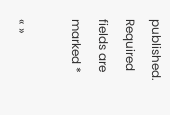published. Required fields are marked *

« »